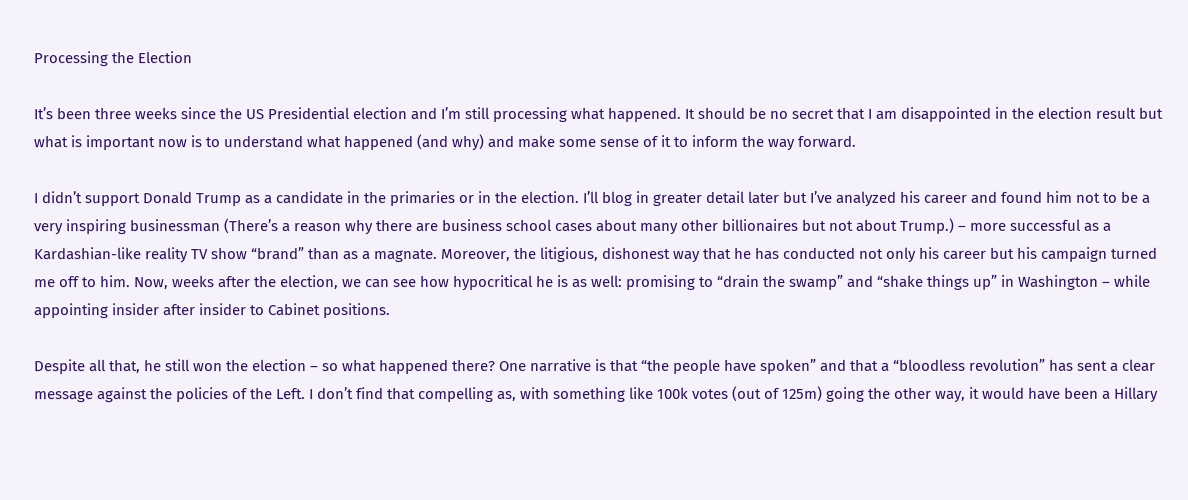Processing the Election

It’s been three weeks since the US Presidential election and I’m still processing what happened. It should be no secret that I am disappointed in the election result but what is important now is to understand what happened (and why) and make some sense of it to inform the way forward.

I didn’t support Donald Trump as a candidate in the primaries or in the election. I’ll blog in greater detail later but I’ve analyzed his career and found him not to be a very inspiring businessman (There’s a reason why there are business school cases about many other billionaires but not about Trump.) – more successful as a Kardashian-like reality TV show “brand” than as a magnate. Moreover, the litigious, dishonest way that he has conducted not only his career but his campaign turned me off to him. Now, weeks after the election, we can see how hypocritical he is as well: promising to “drain the swamp” and “shake things up” in Washington – while appointing insider after insider to Cabinet positions.

Despite all that, he still won the election – so what happened there? One narrative is that “the people have spoken” and that a “bloodless revolution” has sent a clear message against the policies of the Left. I don’t find that compelling as, with something like 100k votes (out of 125m) going the other way, it would have been a Hillary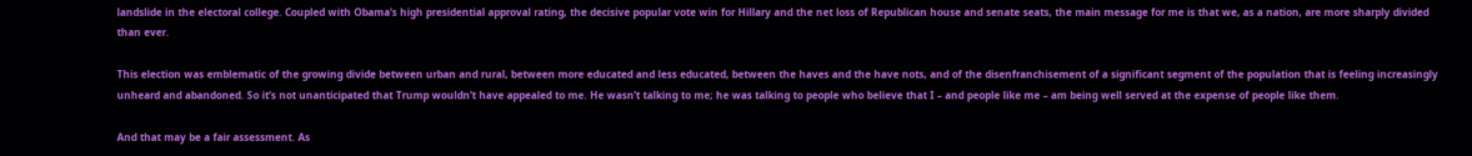landslide in the electoral college. Coupled with Obama’s high presidential approval rating, the decisive popular vote win for Hillary and the net loss of Republican house and senate seats, the main message for me is that we, as a nation, are more sharply divided than ever.

This election was emblematic of the growing divide between urban and rural, between more educated and less educated, between the haves and the have nots, and of the disenfranchisement of a significant segment of the population that is feeling increasingly unheard and abandoned. So it’s not unanticipated that Trump wouldn’t have appealed to me. He wasn’t talking to me; he was talking to people who believe that I – and people like me – am being well served at the expense of people like them.

And that may be a fair assessment. As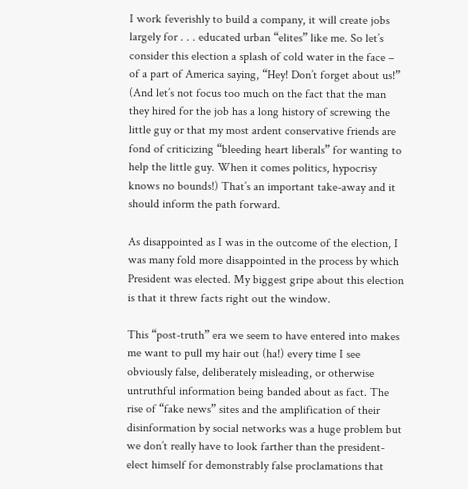I work feverishly to build a company, it will create jobs largely for . . . educated urban “elites” like me. So let’s consider this election a splash of cold water in the face – of a part of America saying, “Hey! Don’t forget about us!” (And let’s not focus too much on the fact that the man they hired for the job has a long history of screwing the little guy or that my most ardent conservative friends are fond of criticizing “bleeding heart liberals” for wanting to help the little guy. When it comes politics, hypocrisy knows no bounds!) That’s an important take-away and it should inform the path forward.

As disappointed as I was in the outcome of the election, I was many fold more disappointed in the process by which President was elected. My biggest gripe about this election is that it threw facts right out the window.

This “post-truth” era we seem to have entered into makes me want to pull my hair out (ha!) every time I see obviously false, deliberately misleading, or otherwise untruthful information being banded about as fact. The rise of “fake news” sites and the amplification of their disinformation by social networks was a huge problem but we don’t really have to look farther than the president-elect himself for demonstrably false proclamations that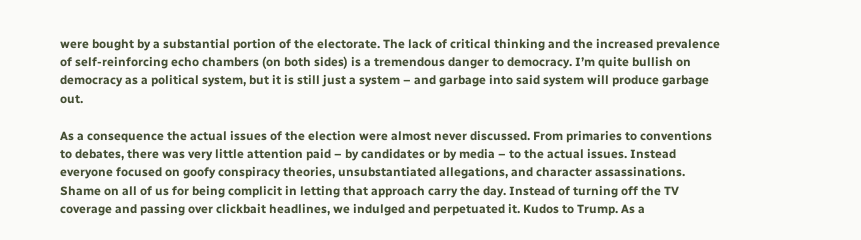were bought by a substantial portion of the electorate. The lack of critical thinking and the increased prevalence of self-reinforcing echo chambers (on both sides) is a tremendous danger to democracy. I’m quite bullish on democracy as a political system, but it is still just a system – and garbage into said system will produce garbage out.

As a consequence the actual issues of the election were almost never discussed. From primaries to conventions to debates, there was very little attention paid – by candidates or by media – to the actual issues. Instead everyone focused on goofy conspiracy theories, unsubstantiated allegations, and character assassinations. Shame on all of us for being complicit in letting that approach carry the day. Instead of turning off the TV coverage and passing over clickbait headlines, we indulged and perpetuated it. Kudos to Trump. As a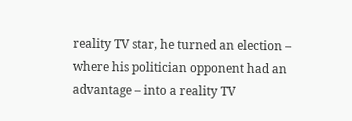reality TV star, he turned an election – where his politician opponent had an advantage – into a reality TV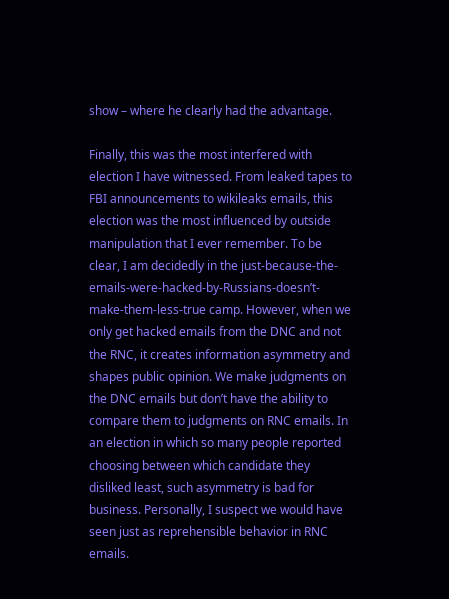show – where he clearly had the advantage.

Finally, this was the most interfered with election I have witnessed. From leaked tapes to FBI announcements to wikileaks emails, this election was the most influenced by outside manipulation that I ever remember. To be clear, I am decidedly in the just-because-the-emails-were-hacked-by-Russians-doesn’t-make-them-less-true camp. However, when we only get hacked emails from the DNC and not the RNC, it creates information asymmetry and shapes public opinion. We make judgments on the DNC emails but don’t have the ability to compare them to judgments on RNC emails. In an election in which so many people reported choosing between which candidate they disliked least, such asymmetry is bad for business. Personally, I suspect we would have seen just as reprehensible behavior in RNC emails.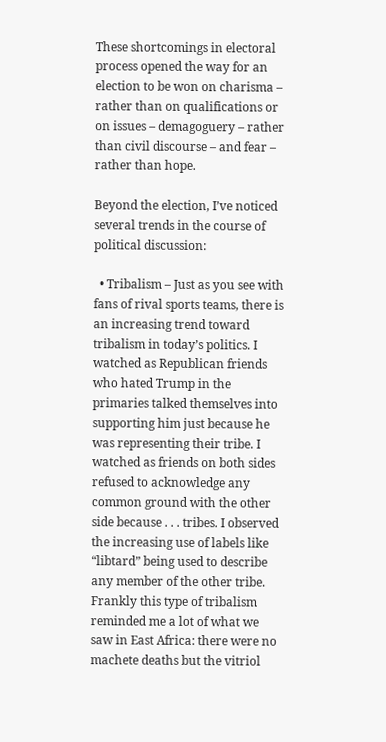These shortcomings in electoral process opened the way for an election to be won on charisma – rather than on qualifications or on issues – demagoguery – rather than civil discourse – and fear – rather than hope.

Beyond the election, I’ve noticed several trends in the course of political discussion:

  • Tribalism – Just as you see with fans of rival sports teams, there is an increasing trend toward tribalism in today’s politics. I watched as Republican friends who hated Trump in the primaries talked themselves into supporting him just because he was representing their tribe. I watched as friends on both sides refused to acknowledge any common ground with the other side because . . . tribes. I observed the increasing use of labels like “libtard” being used to describe any member of the other tribe. Frankly this type of tribalism reminded me a lot of what we saw in East Africa: there were no machete deaths but the vitriol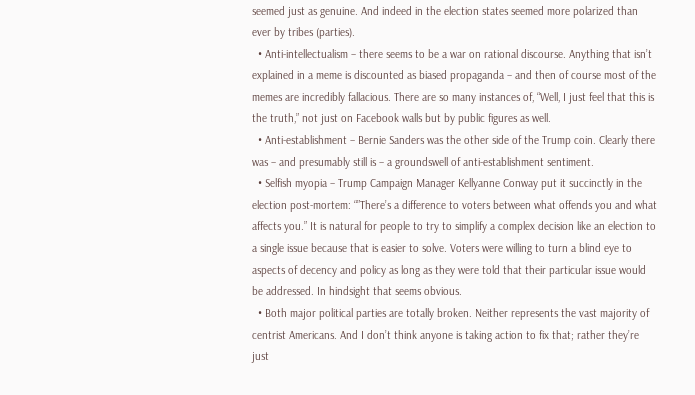seemed just as genuine. And indeed in the election states seemed more polarized than ever by tribes (parties).
  • Anti-intellectualism – there seems to be a war on rational discourse. Anything that isn’t explained in a meme is discounted as biased propaganda – and then of course most of the memes are incredibly fallacious. There are so many instances of, “Well, I just feel that this is the truth,” not just on Facebook walls but by public figures as well.
  • Anti-establishment – Bernie Sanders was the other side of the Trump coin. Clearly there was – and presumably still is – a groundswell of anti-establishment sentiment.
  • Selfish myopia – Trump Campaign Manager Kellyanne Conway put it succinctly in the election post-mortem: “”There’s a difference to voters between what offends you and what affects you.” It is natural for people to try to simplify a complex decision like an election to a single issue because that is easier to solve. Voters were willing to turn a blind eye to aspects of decency and policy as long as they were told that their particular issue would be addressed. In hindsight that seems obvious.
  • Both major political parties are totally broken. Neither represents the vast majority of centrist Americans. And I don’t think anyone is taking action to fix that; rather they’re just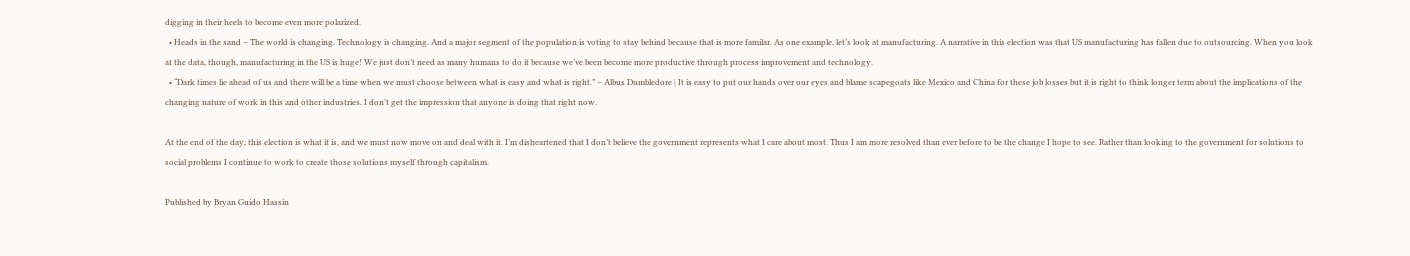digging in their heels to become even more polarized.
  • Heads in the sand – The world is changing. Technology is changing. And a major segment of the population is voting to stay behind because that is more familar. As one example, let’s look at manufacturing. A narrative in this election was that US manufacturing has fallen due to outsourcing. When you look at the data, though, manufacturing in the US is huge! We just don’t need as many humans to do it because we’ve been become more productive through process improvement and technology.
  • “Dark times lie ahead of us and there will be a time when we must choose between what is easy and what is right.” – Albus Dumbledore | It is easy to put our hands over our eyes and blame scapegoats like Mexico and China for these job losses but it is right to think longer term about the implications of the changing nature of work in this and other industries. I don’t get the impression that anyone is doing that right now.

At the end of the day, this election is what it is, and we must now move on and deal with it. I’m disheartened that I don’t believe the government represents what I care about most. Thus I am more resolved than ever before to be the change I hope to see. Rather than looking to the government for solutions to social problems I continue to work to create those solutions myself through capitalism.

Published by Bryan Guido Hassin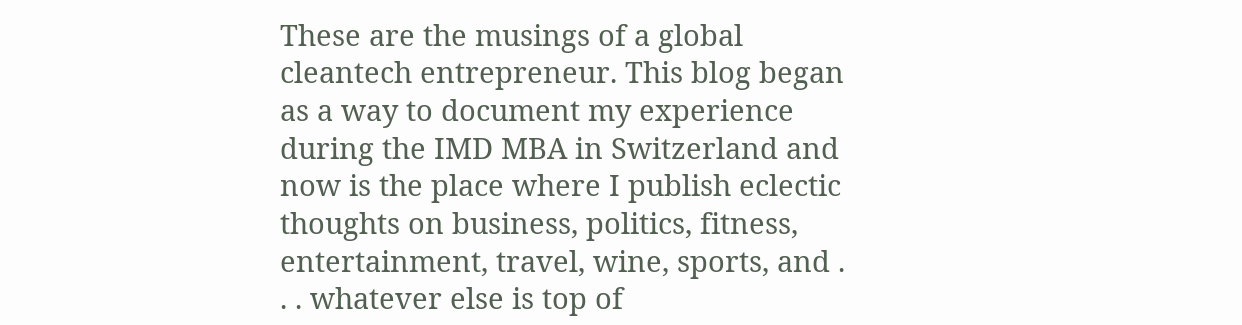These are the musings of a global cleantech entrepreneur. This blog began as a way to document my experience during the IMD MBA in Switzerland and now is the place where I publish eclectic thoughts on business, politics, fitness, entertainment, travel, wine, sports, and . . . whatever else is top of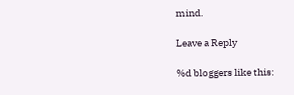mind.

Leave a Reply

%d bloggers like this: